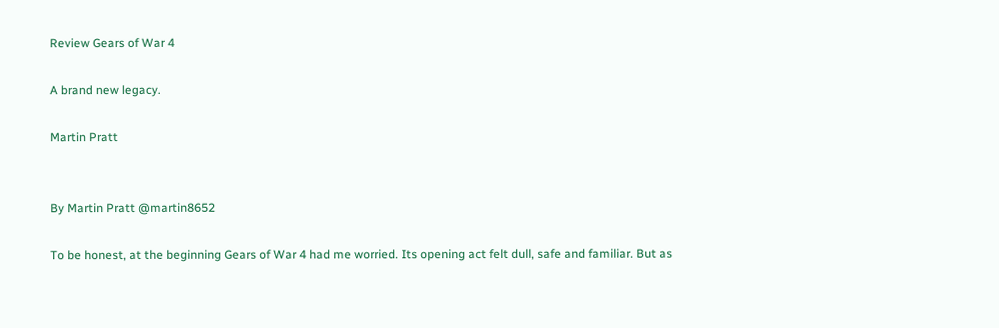Review Gears of War 4

A brand new legacy.

Martin Pratt


By Martin Pratt @martin8652

To be honest, at the beginning Gears of War 4 had me worried. Its opening act felt dull, safe and familiar. But as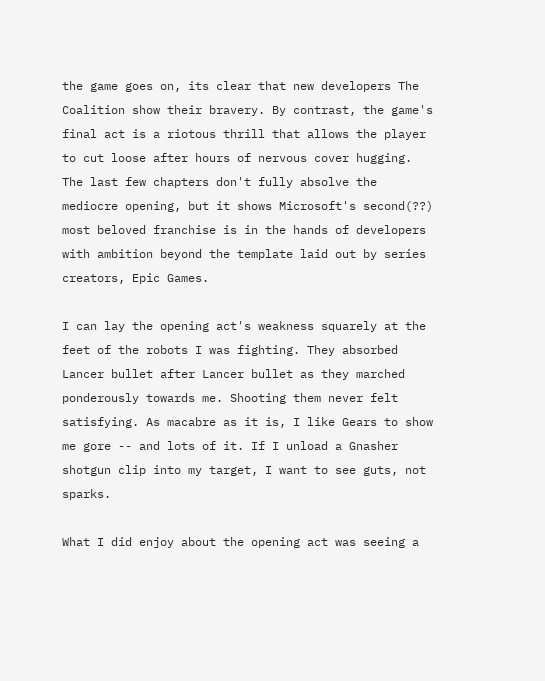the game goes on, its clear that new developers The Coalition show their bravery. By contrast, the game's final act is a riotous thrill that allows the player to cut loose after hours of nervous cover hugging. The last few chapters don't fully absolve the mediocre opening, but it shows Microsoft's second(??) most beloved franchise is in the hands of developers with ambition beyond the template laid out by series creators, Epic Games.

I can lay the opening act's weakness squarely at the feet of the robots I was fighting. They absorbed Lancer bullet after Lancer bullet as they marched ponderously towards me. Shooting them never felt satisfying. As macabre as it is, I like Gears to show me gore -- and lots of it. If I unload a Gnasher shotgun clip into my target, I want to see guts, not sparks.

What I did enjoy about the opening act was seeing a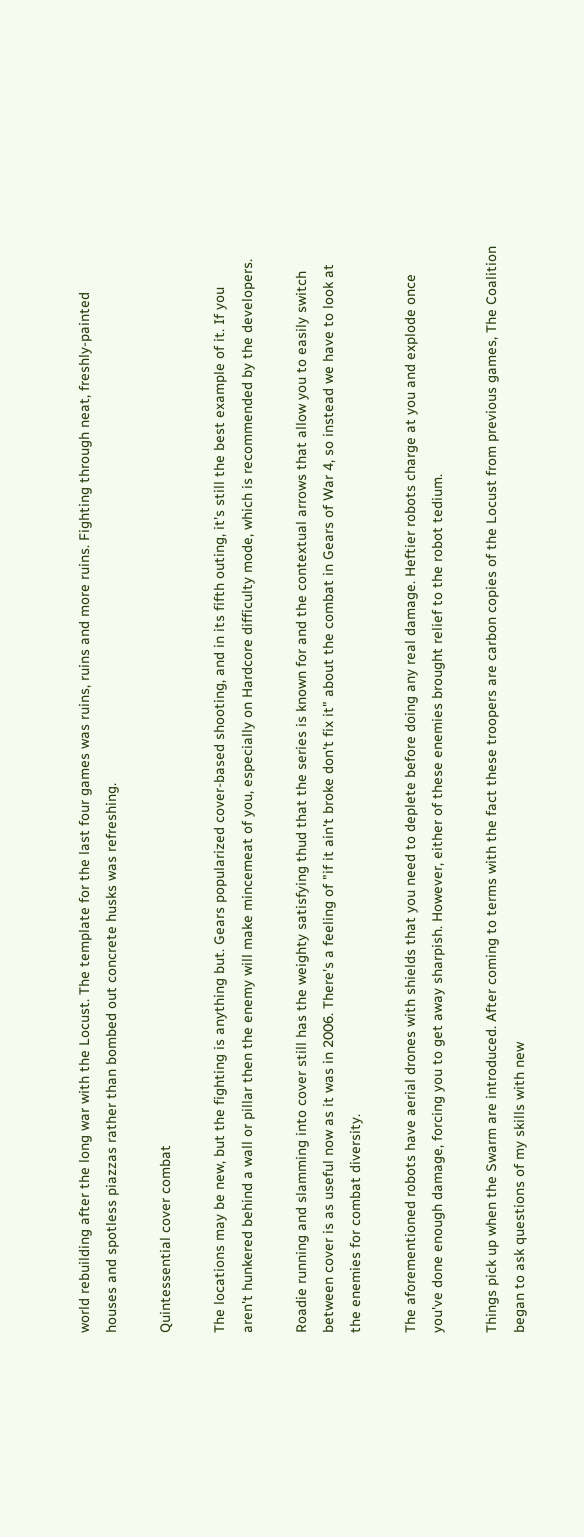world rebuilding after the long war with the Locust. The template for the last four games was ruins, ruins and more ruins. Fighting through neat, freshly-painted houses and spotless piazzas rather than bombed out concrete husks was refreshing.

Quintessential cover combat

The locations may be new, but the fighting is anything but. Gears popularized cover-based shooting, and in its fifth outing, it's still the best example of it. If you aren't hunkered behind a wall or pillar then the enemy will make mincemeat of you, especially on Hardcore difficulty mode, which is recommended by the developers.

Roadie running and slamming into cover still has the weighty satisfying thud that the series is known for and the contextual arrows that allow you to easily switch between cover is as useful now as it was in 2006. There's a feeling of "if it ain't broke don't fix it" about the combat in Gears of War 4, so instead we have to look at the enemies for combat diversity.

The aforementioned robots have aerial drones with shields that you need to deplete before doing any real damage. Heftier robots charge at you and explode once you've done enough damage, forcing you to get away sharpish. However, either of these enemies brought relief to the robot tedium.

Things pick up when the Swarm are introduced. After coming to terms with the fact these troopers are carbon copies of the Locust from previous games, The Coalition began to ask questions of my skills with new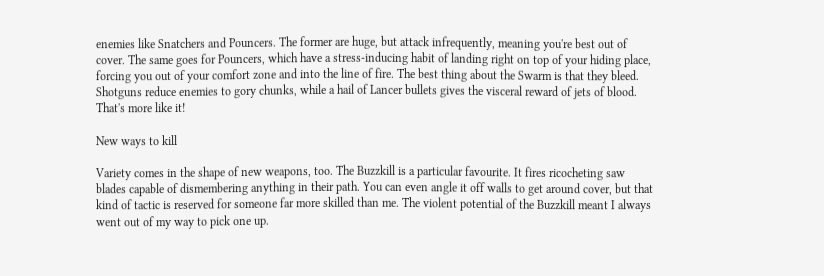enemies like Snatchers and Pouncers. The former are huge, but attack infrequently, meaning you're best out of cover. The same goes for Pouncers, which have a stress-inducing habit of landing right on top of your hiding place, forcing you out of your comfort zone and into the line of fire. The best thing about the Swarm is that they bleed. Shotguns reduce enemies to gory chunks, while a hail of Lancer bullets gives the visceral reward of jets of blood. That's more like it!

New ways to kill

Variety comes in the shape of new weapons, too. The Buzzkill is a particular favourite. It fires ricocheting saw blades capable of dismembering anything in their path. You can even angle it off walls to get around cover, but that kind of tactic is reserved for someone far more skilled than me. The violent potential of the Buzzkill meant I always went out of my way to pick one up.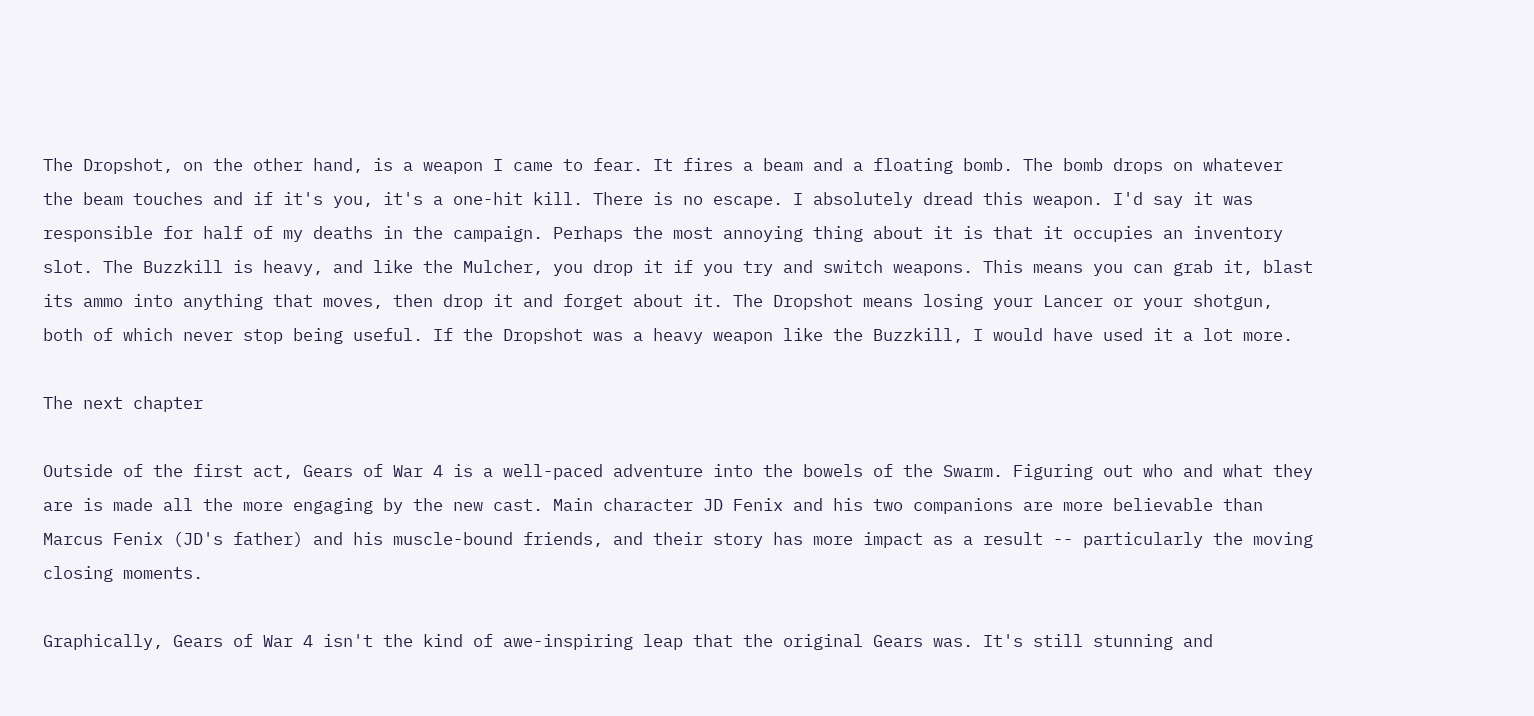The Dropshot, on the other hand, is a weapon I came to fear. It fires a beam and a floating bomb. The bomb drops on whatever the beam touches and if it's you, it's a one-hit kill. There is no escape. I absolutely dread this weapon. I'd say it was responsible for half of my deaths in the campaign. Perhaps the most annoying thing about it is that it occupies an inventory slot. The Buzzkill is heavy, and like the Mulcher, you drop it if you try and switch weapons. This means you can grab it, blast its ammo into anything that moves, then drop it and forget about it. The Dropshot means losing your Lancer or your shotgun, both of which never stop being useful. If the Dropshot was a heavy weapon like the Buzzkill, I would have used it a lot more.

The next chapter

Outside of the first act, Gears of War 4 is a well-paced adventure into the bowels of the Swarm. Figuring out who and what they are is made all the more engaging by the new cast. Main character JD Fenix and his two companions are more believable than Marcus Fenix (JD's father) and his muscle-bound friends, and their story has more impact as a result -- particularly the moving closing moments.

Graphically, Gears of War 4 isn't the kind of awe-inspiring leap that the original Gears was. It's still stunning and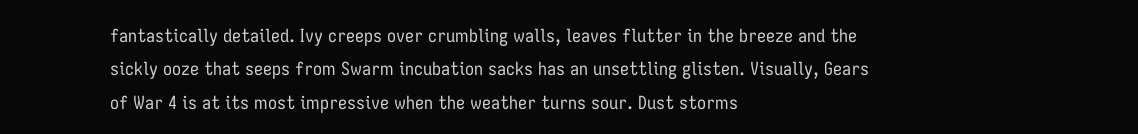fantastically detailed. Ivy creeps over crumbling walls, leaves flutter in the breeze and the sickly ooze that seeps from Swarm incubation sacks has an unsettling glisten. Visually, Gears of War 4 is at its most impressive when the weather turns sour. Dust storms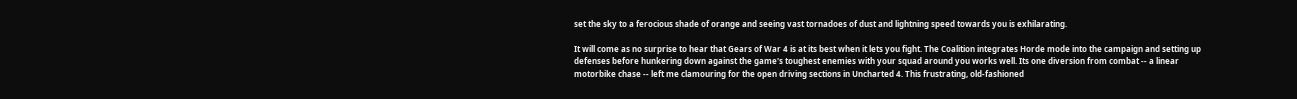set the sky to a ferocious shade of orange and seeing vast tornadoes of dust and lightning speed towards you is exhilarating.

It will come as no surprise to hear that Gears of War 4 is at its best when it lets you fight. The Coalition integrates Horde mode into the campaign and setting up defenses before hunkering down against the game's toughest enemies with your squad around you works well. Its one diversion from combat -- a linear motorbike chase -- left me clamouring for the open driving sections in Uncharted 4. This frustrating, old-fashioned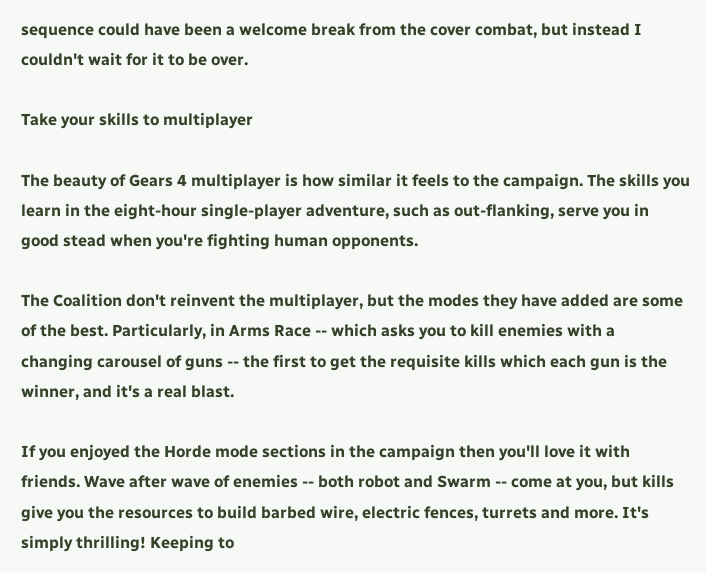sequence could have been a welcome break from the cover combat, but instead I couldn't wait for it to be over.

Take your skills to multiplayer

The beauty of Gears 4 multiplayer is how similar it feels to the campaign. The skills you learn in the eight-hour single-player adventure, such as out-flanking, serve you in good stead when you're fighting human opponents.

The Coalition don't reinvent the multiplayer, but the modes they have added are some of the best. Particularly, in Arms Race -- which asks you to kill enemies with a changing carousel of guns -- the first to get the requisite kills which each gun is the winner, and it's a real blast.

If you enjoyed the Horde mode sections in the campaign then you'll love it with friends. Wave after wave of enemies -- both robot and Swarm -- come at you, but kills give you the resources to build barbed wire, electric fences, turrets and more. It's simply thrilling! Keeping to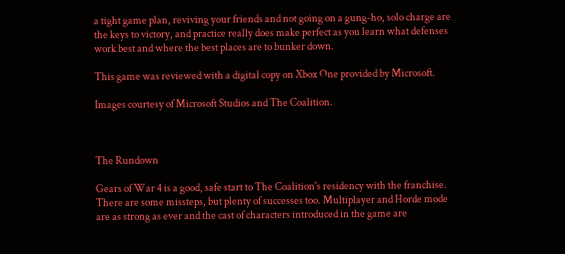a tight game plan, reviving your friends and not going on a gung-ho, solo charge are the keys to victory, and practice really does make perfect as you learn what defenses work best and where the best places are to bunker down.

This game was reviewed with a digital copy on Xbox One provided by Microsoft.

Images courtesy of Microsoft Studios and The Coalition.



The Rundown

Gears of War 4 is a good, safe start to The Coalition's residency with the franchise. There are some missteps, but plenty of successes too. Multiplayer and Horde mode are as strong as ever and the cast of characters introduced in the game are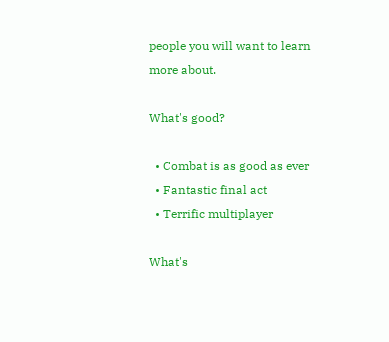people you will want to learn more about.

What's good?

  • Combat is as good as ever
  • Fantastic final act
  • Terrific multiplayer

What's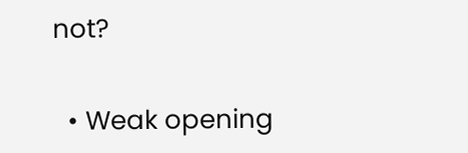not?

  • Weak opening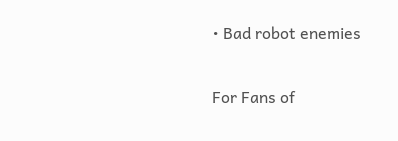• Bad robot enemies

For Fans of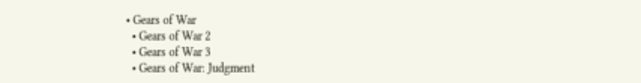• Gears of War
  • Gears of War 2
  • Gears of War 3
  • Gears of War: Judgment